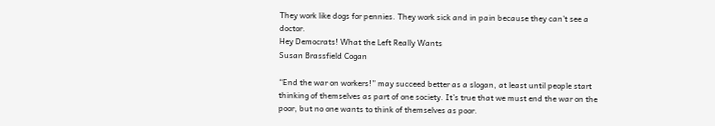They work like dogs for pennies. They work sick and in pain because they can’t see a doctor.
Hey Democrats! What the Left Really Wants
Susan Brassfield Cogan

“End the war on workers!” may succeed better as a slogan, at least until people start thinking of themselves as part of one society. It’s true that we must end the war on the poor, but no one wants to think of themselves as poor.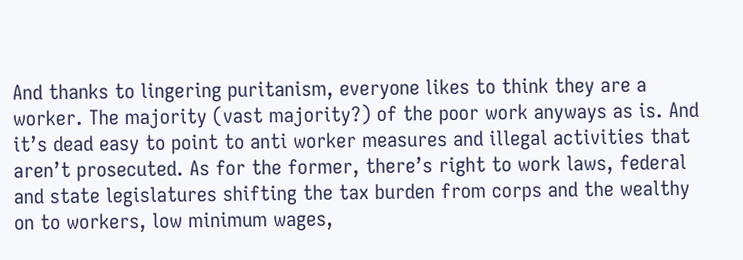And thanks to lingering puritanism, everyone likes to think they are a worker. The majority (vast majority?) of the poor work anyways as is. And it’s dead easy to point to anti worker measures and illegal activities that aren’t prosecuted. As for the former, there’s right to work laws, federal and state legislatures shifting the tax burden from corps and the wealthy on to workers, low minimum wages,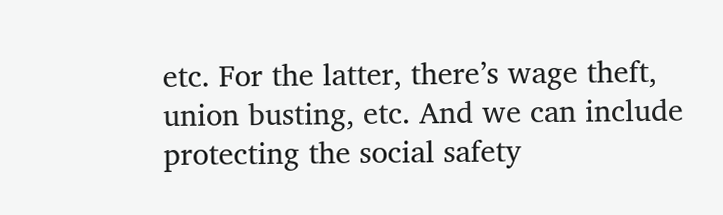etc. For the latter, there’s wage theft, union busting, etc. And we can include protecting the social safety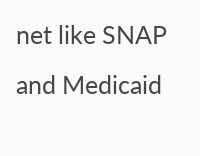net like SNAP and Medicaid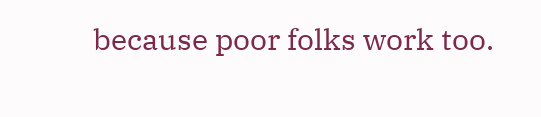because poor folks work too.